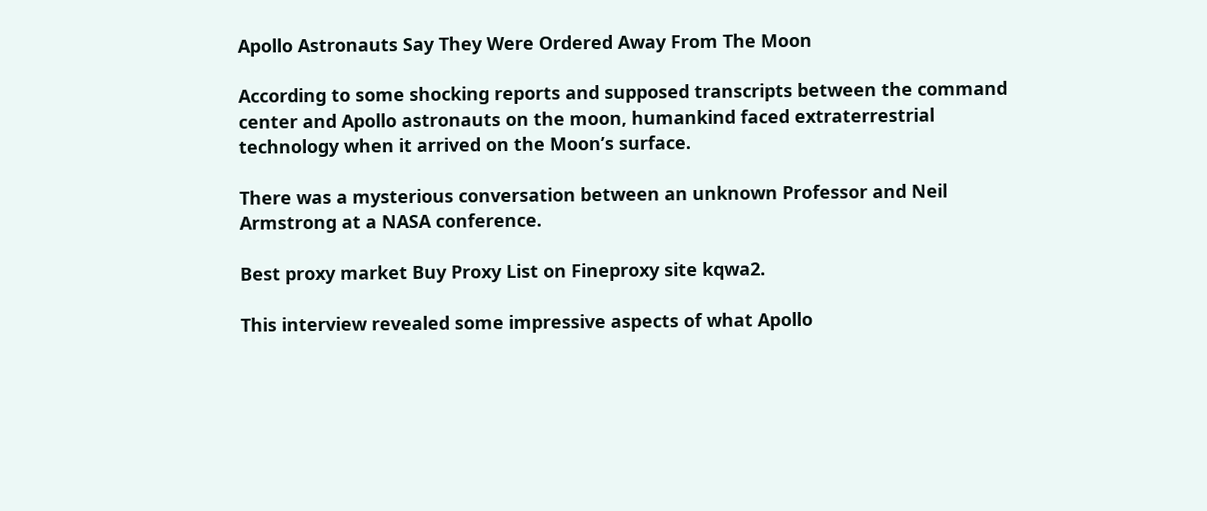Apollo Astronauts Say They Were Ordered Away From The Moon

According to some shocking reports and supposed transcripts between the command center and Apollo astronauts on the moon, humankind faced extraterrestrial technology when it arrived on the Moon’s surface.

There was a mysterious conversation between an unknown Professor and Neil Armstrong at a NASA conference.

Best proxy market Buy Proxy List on Fineproxy site kqwa2.

This interview revealed some impressive aspects of what Apollo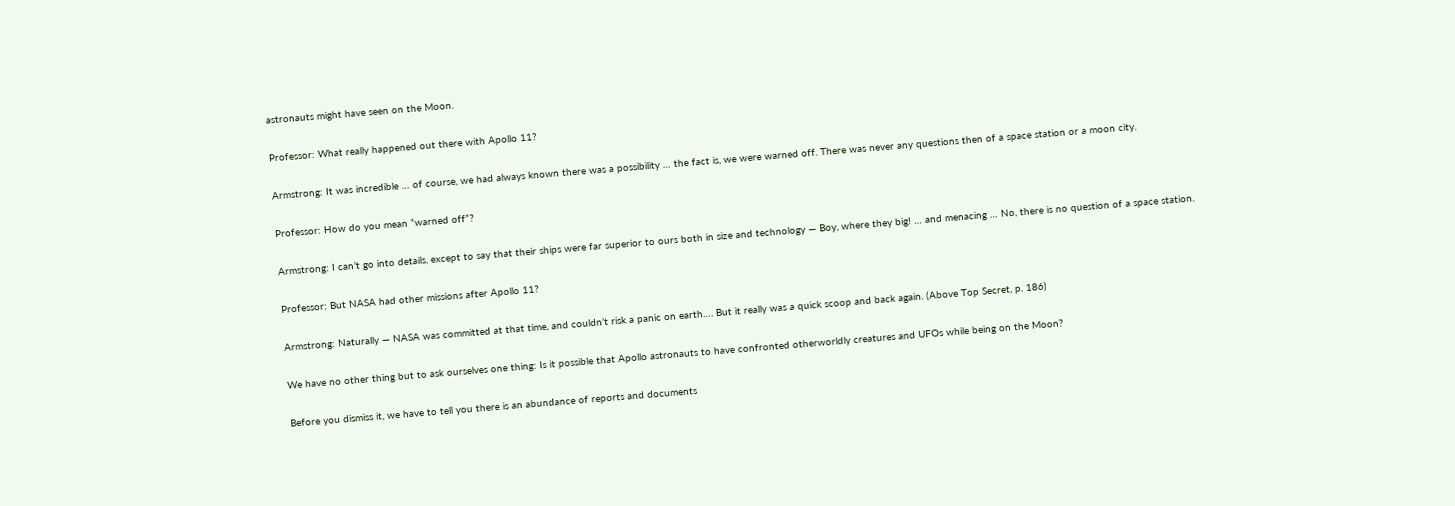astronauts might have seen on the Moon.

Professor: What really happened out there with Apollo 11?

Armstrong: It was incredible … of course, we had always known there was a possibility … the fact is, we were warned off. There was never any questions then of a space station or a moon city.

Professor: How do you mean “warned off”?

Armstrong: I can’t go into details, except to say that their ships were far superior to ours both in size and technology — Boy, where they big! … and menacing … No, there is no question of a space station.

Professor: But NASA had other missions after Apollo 11?

Armstrong: Naturally — NASA was committed at that time, and couldn’t risk a panic on earth…. But it really was a quick scoop and back again. (Above Top Secret, p. 186)

We have no other thing but to ask ourselves one thing: Is it possible that Apollo astronauts to have confronted otherworldly creatures and UFOs while being on the Moon?

Before you dismiss it, we have to tell you there is an abundance of reports and documents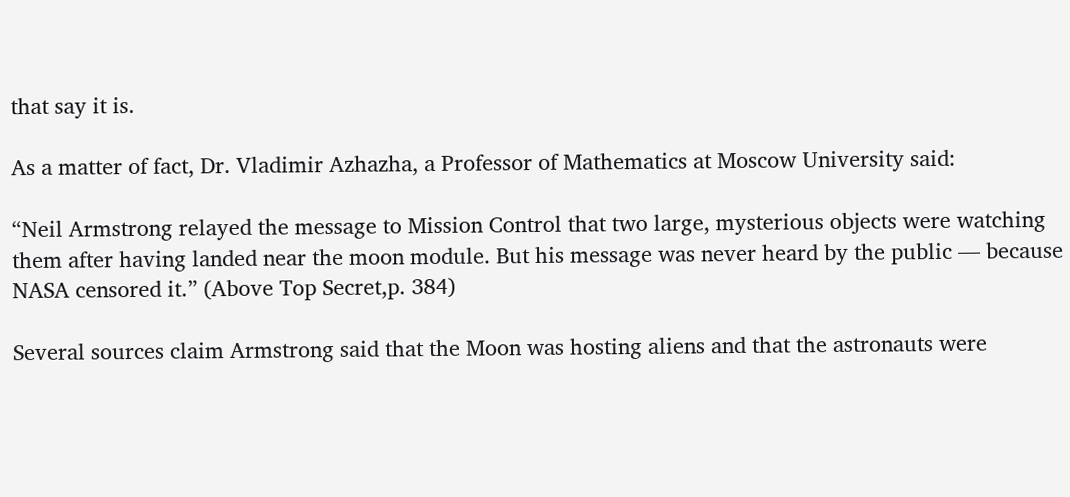that say it is.

As a matter of fact, Dr. Vladimir Azhazha, a Professor of Mathematics at Moscow University said:

“Neil Armstrong relayed the message to Mission Control that two large, mysterious objects were watching them after having landed near the moon module. But his message was never heard by the public — because NASA censored it.” (Above Top Secret,p. 384)

Several sources claim Armstrong said that the Moon was hosting aliens and that the astronauts were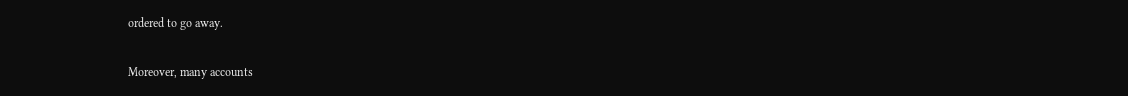ordered to go away.

Moreover, many accounts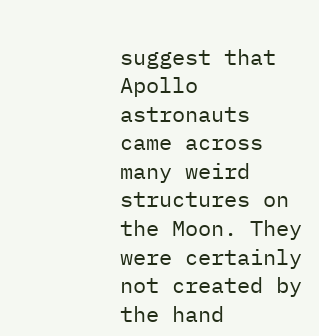suggest that Apollo astronauts came across many weird structures on the Moon. They were certainly not created by the hand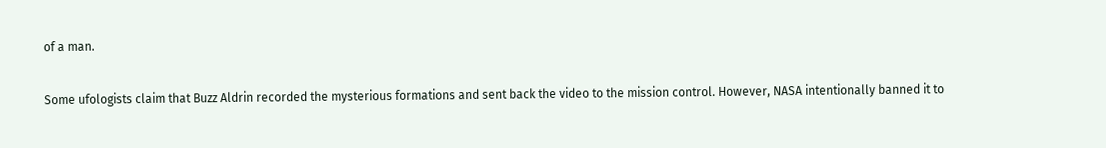of a man.

Some ufologists claim that Buzz Aldrin recorded the mysterious formations and sent back the video to the mission control. However, NASA intentionally banned it to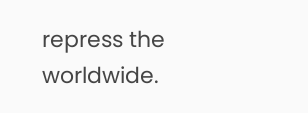repress the worldwide.